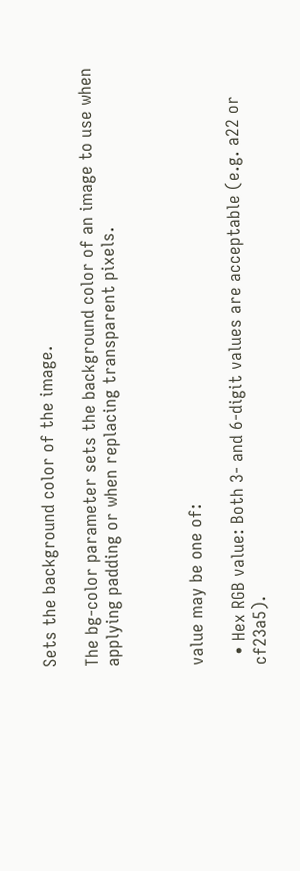Sets the background color of the image.

The bg-color parameter sets the background color of an image to use when applying padding or when replacing transparent pixels.



value may be one of:

  • Hex RGB value: Both 3- and 6-digit values are acceptable (e.g. a22 or cf23a5).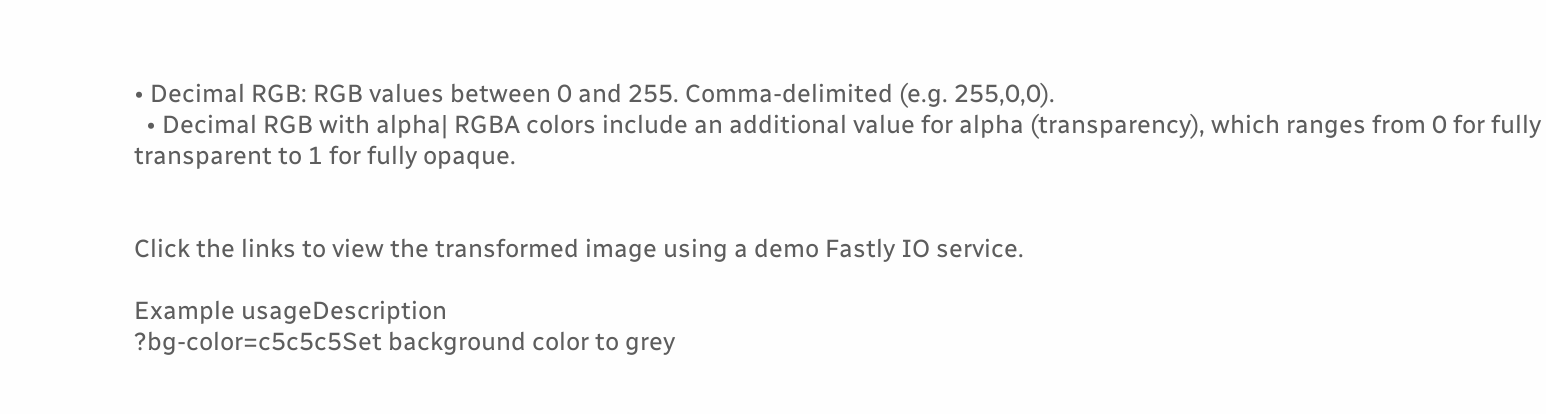• Decimal RGB: RGB values between 0 and 255. Comma-delimited (e.g. 255,0,0).
  • Decimal RGB with alpha| RGBA colors include an additional value for alpha (transparency), which ranges from 0 for fully transparent to 1 for fully opaque.


Click the links to view the transformed image using a demo Fastly IO service.

Example usageDescription
?bg-color=c5c5c5Set background color to grey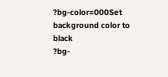?bg-color=000Set background color to black
?bg-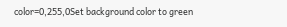color=0,255,0Set background color to green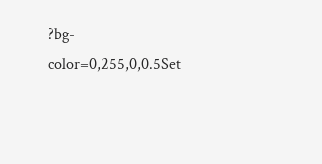?bg-color=0,255,0,0.5Set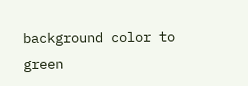background color to green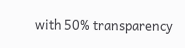with 50% transparency